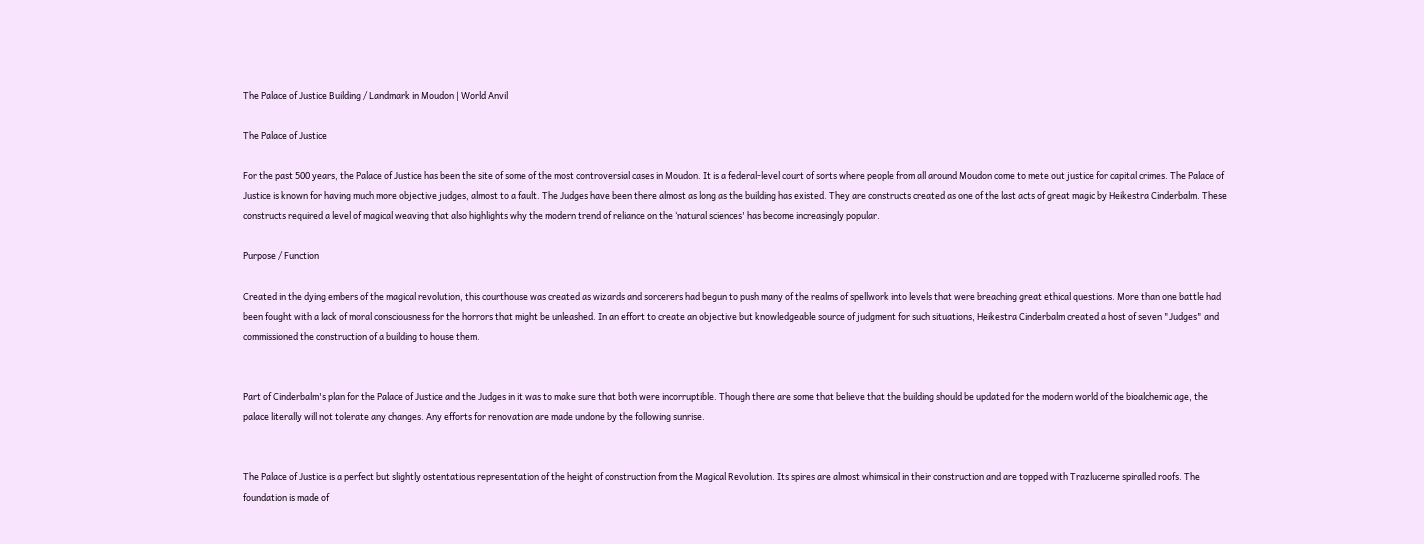The Palace of Justice Building / Landmark in Moudon | World Anvil

The Palace of Justice

For the past 500 years, the Palace of Justice has been the site of some of the most controversial cases in Moudon. It is a federal-level court of sorts where people from all around Moudon come to mete out justice for capital crimes. The Palace of Justice is known for having much more objective judges, almost to a fault. The Judges have been there almost as long as the building has existed. They are constructs created as one of the last acts of great magic by Heikestra Cinderbalm. These constructs required a level of magical weaving that also highlights why the modern trend of reliance on the ‘natural sciences' has become increasingly popular.

Purpose / Function

Created in the dying embers of the magical revolution, this courthouse was created as wizards and sorcerers had begun to push many of the realms of spellwork into levels that were breaching great ethical questions. More than one battle had been fought with a lack of moral consciousness for the horrors that might be unleashed. In an effort to create an objective but knowledgeable source of judgment for such situations, Heikestra Cinderbalm created a host of seven "Judges" and commissioned the construction of a building to house them.


Part of Cinderbalm's plan for the Palace of Justice and the Judges in it was to make sure that both were incorruptible. Though there are some that believe that the building should be updated for the modern world of the bioalchemic age, the palace literally will not tolerate any changes. Any efforts for renovation are made undone by the following sunrise.


The Palace of Justice is a perfect but slightly ostentatious representation of the height of construction from the Magical Revolution. Its spires are almost whimsical in their construction and are topped with Trazlucerne spiralled roofs. The foundation is made of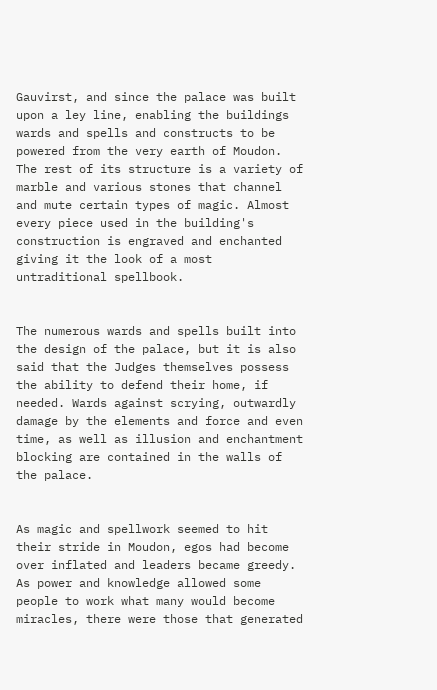Gauvirst, and since the palace was built upon a ley line, enabling the buildings wards and spells and constructs to be powered from the very earth of Moudon. The rest of its structure is a variety of marble and various stones that channel and mute certain types of magic. Almost every piece used in the building's construction is engraved and enchanted giving it the look of a most untraditional spellbook.


The numerous wards and spells built into the design of the palace, but it is also said that the Judges themselves possess the ability to defend their home, if needed. Wards against scrying, outwardly damage by the elements and force and even time, as well as illusion and enchantment blocking are contained in the walls of the palace.


As magic and spellwork seemed to hit their stride in Moudon, egos had become over inflated and leaders became greedy. As power and knowledge allowed some people to work what many would become miracles, there were those that generated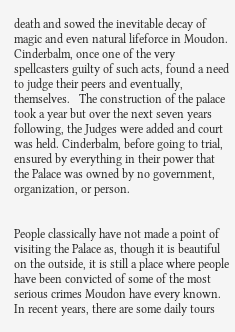death and sowed the inevitable decay of magic and even natural lifeforce in Moudon. Cinderbalm, once one of the very spellcasters guilty of such acts, found a need to judge their peers and eventually, themselves.   The construction of the palace took a year but over the next seven years following, the Judges were added and court was held. Cinderbalm, before going to trial, ensured by everything in their power that the Palace was owned by no government, organization, or person.


People classically have not made a point of visiting the Palace as, though it is beautiful on the outside, it is still a place where people have been convicted of some of the most serious crimes Moudon have every known. In recent years, there are some daily tours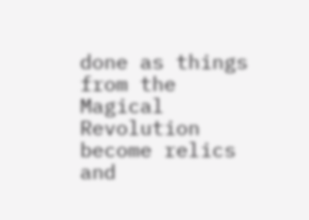done as things from the Magical Revolution become relics and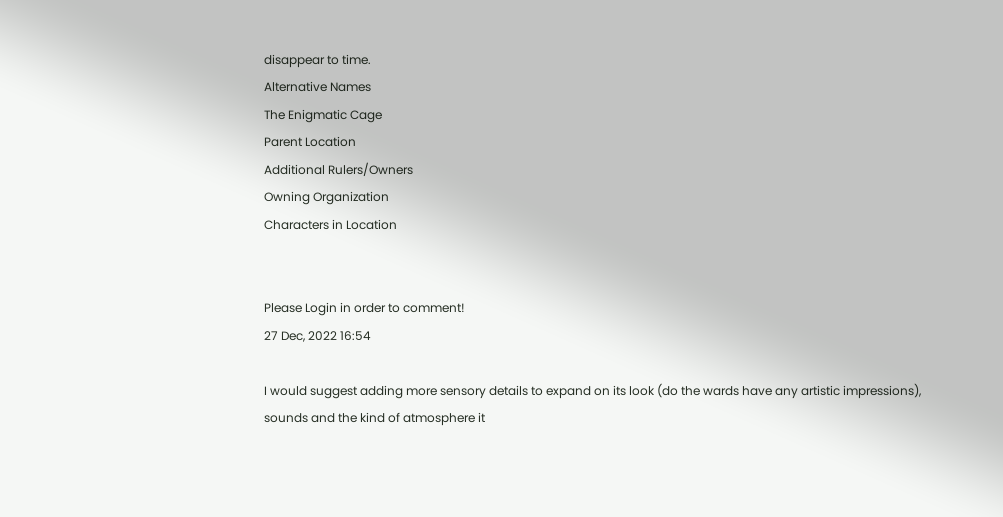disappear to time.
Alternative Names
The Enigmatic Cage
Parent Location
Additional Rulers/Owners
Owning Organization
Characters in Location


Please Login in order to comment!
27 Dec, 2022 16:54

I would suggest adding more sensory details to expand on its look (do the wards have any artistic impressions), sounds and the kind of atmosphere it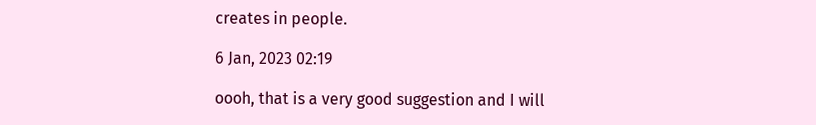creates in people.

6 Jan, 2023 02:19

oooh, that is a very good suggestion and I will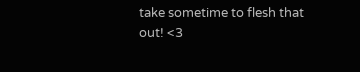take sometime to flesh that out! <3